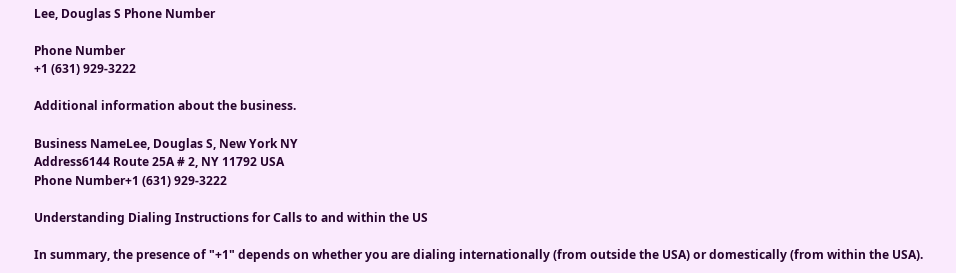Lee, Douglas S Phone Number

Phone Number
+1 (631) 929-3222

Additional information about the business.

Business NameLee, Douglas S, New York NY
Address6144 Route 25A # 2, NY 11792 USA
Phone Number+1 (631) 929-3222

Understanding Dialing Instructions for Calls to and within the US

In summary, the presence of "+1" depends on whether you are dialing internationally (from outside the USA) or domestically (from within the USA).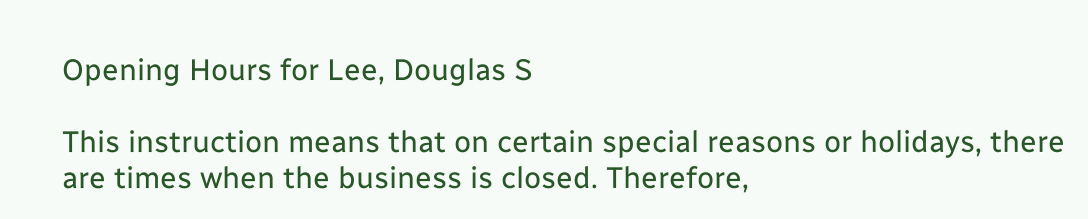Opening Hours for Lee, Douglas S

This instruction means that on certain special reasons or holidays, there are times when the business is closed. Therefore,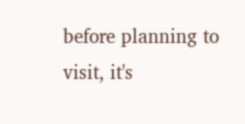before planning to visit, it's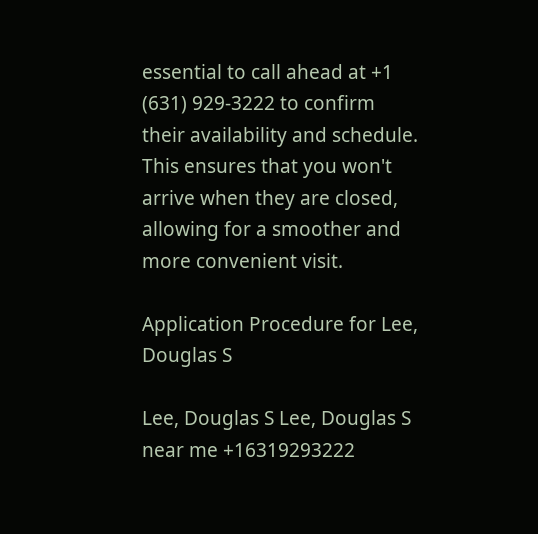essential to call ahead at +1 (631) 929-3222 to confirm their availability and schedule. This ensures that you won't arrive when they are closed, allowing for a smoother and more convenient visit.

Application Procedure for Lee, Douglas S

Lee, Douglas S Lee, Douglas S near me +16319293222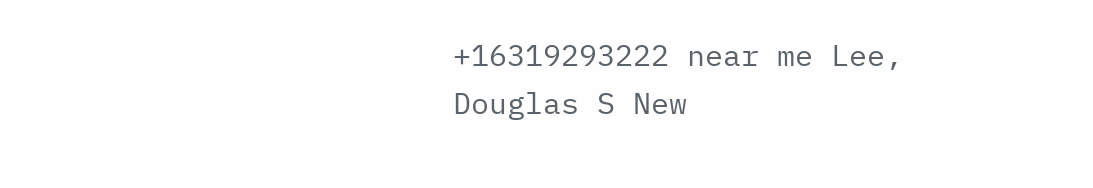+16319293222 near me Lee, Douglas S New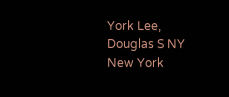York Lee, Douglas S NY New York